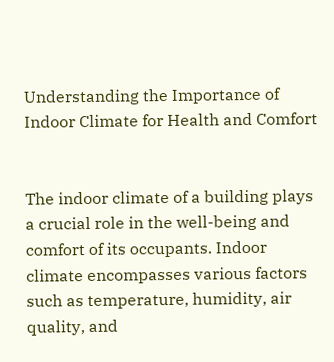Understanding the Importance of Indoor Climate for Health and Comfort


The indoor climate of a building plays a crucial role in the well-being and comfort of its occupants. Indoor climate encompasses various factors such as temperature, humidity, air quality, and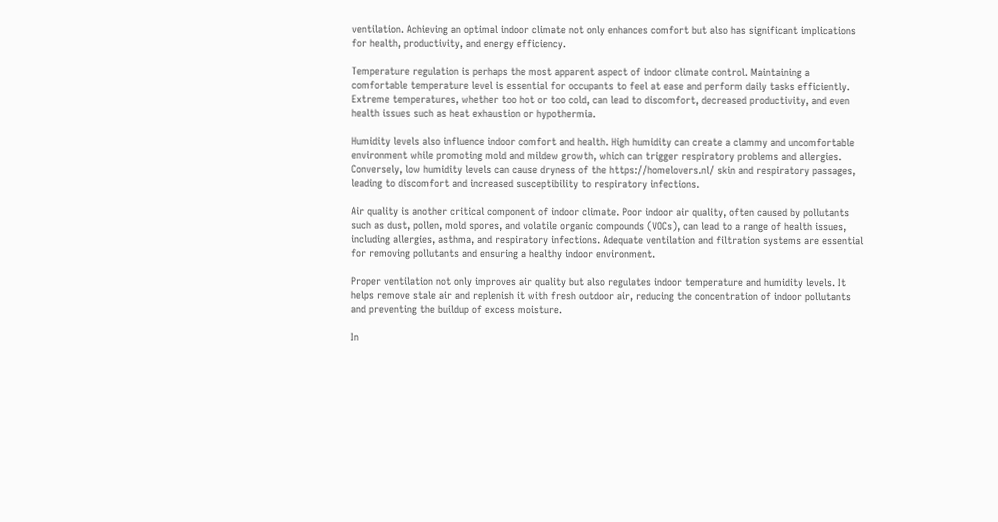ventilation. Achieving an optimal indoor climate not only enhances comfort but also has significant implications for health, productivity, and energy efficiency.

Temperature regulation is perhaps the most apparent aspect of indoor climate control. Maintaining a comfortable temperature level is essential for occupants to feel at ease and perform daily tasks efficiently. Extreme temperatures, whether too hot or too cold, can lead to discomfort, decreased productivity, and even health issues such as heat exhaustion or hypothermia.

Humidity levels also influence indoor comfort and health. High humidity can create a clammy and uncomfortable environment while promoting mold and mildew growth, which can trigger respiratory problems and allergies. Conversely, low humidity levels can cause dryness of the https://homelovers.nl/ skin and respiratory passages, leading to discomfort and increased susceptibility to respiratory infections.

Air quality is another critical component of indoor climate. Poor indoor air quality, often caused by pollutants such as dust, pollen, mold spores, and volatile organic compounds (VOCs), can lead to a range of health issues, including allergies, asthma, and respiratory infections. Adequate ventilation and filtration systems are essential for removing pollutants and ensuring a healthy indoor environment.

Proper ventilation not only improves air quality but also regulates indoor temperature and humidity levels. It helps remove stale air and replenish it with fresh outdoor air, reducing the concentration of indoor pollutants and preventing the buildup of excess moisture.

In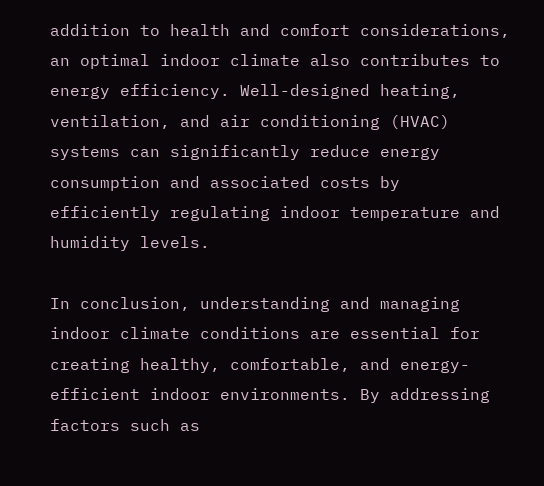addition to health and comfort considerations, an optimal indoor climate also contributes to energy efficiency. Well-designed heating, ventilation, and air conditioning (HVAC) systems can significantly reduce energy consumption and associated costs by efficiently regulating indoor temperature and humidity levels.

In conclusion, understanding and managing indoor climate conditions are essential for creating healthy, comfortable, and energy-efficient indoor environments. By addressing factors such as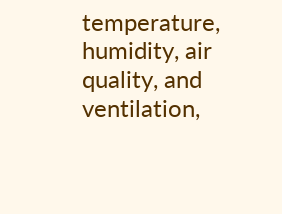temperature, humidity, air quality, and ventilation,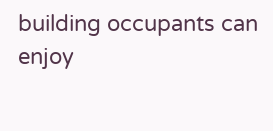building occupants can enjoy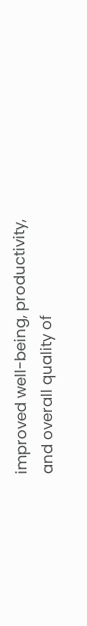improved well-being, productivity, and overall quality of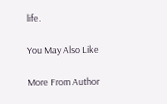life.

You May Also Like

More From Author